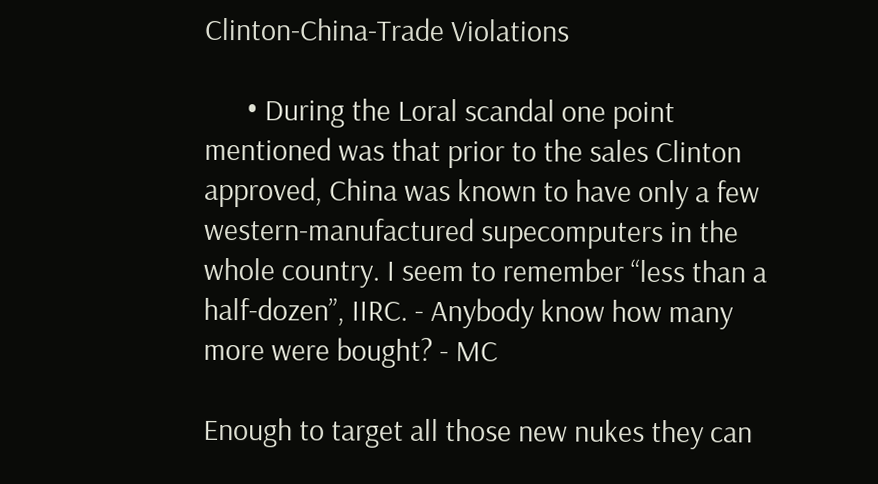Clinton-China-Trade Violations

      • During the Loral scandal one point mentioned was that prior to the sales Clinton approved, China was known to have only a few western-manufactured supecomputers in the whole country. I seem to remember “less than a half-dozen”, IIRC. - Anybody know how many more were bought? - MC

Enough to target all those new nukes they can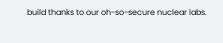build thanks to our oh-so-secure nuclear labs.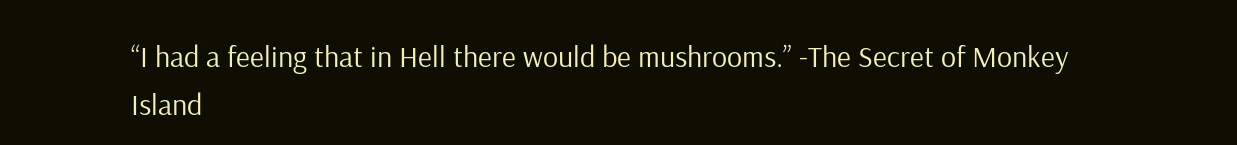“I had a feeling that in Hell there would be mushrooms.” -The Secret of Monkey Island